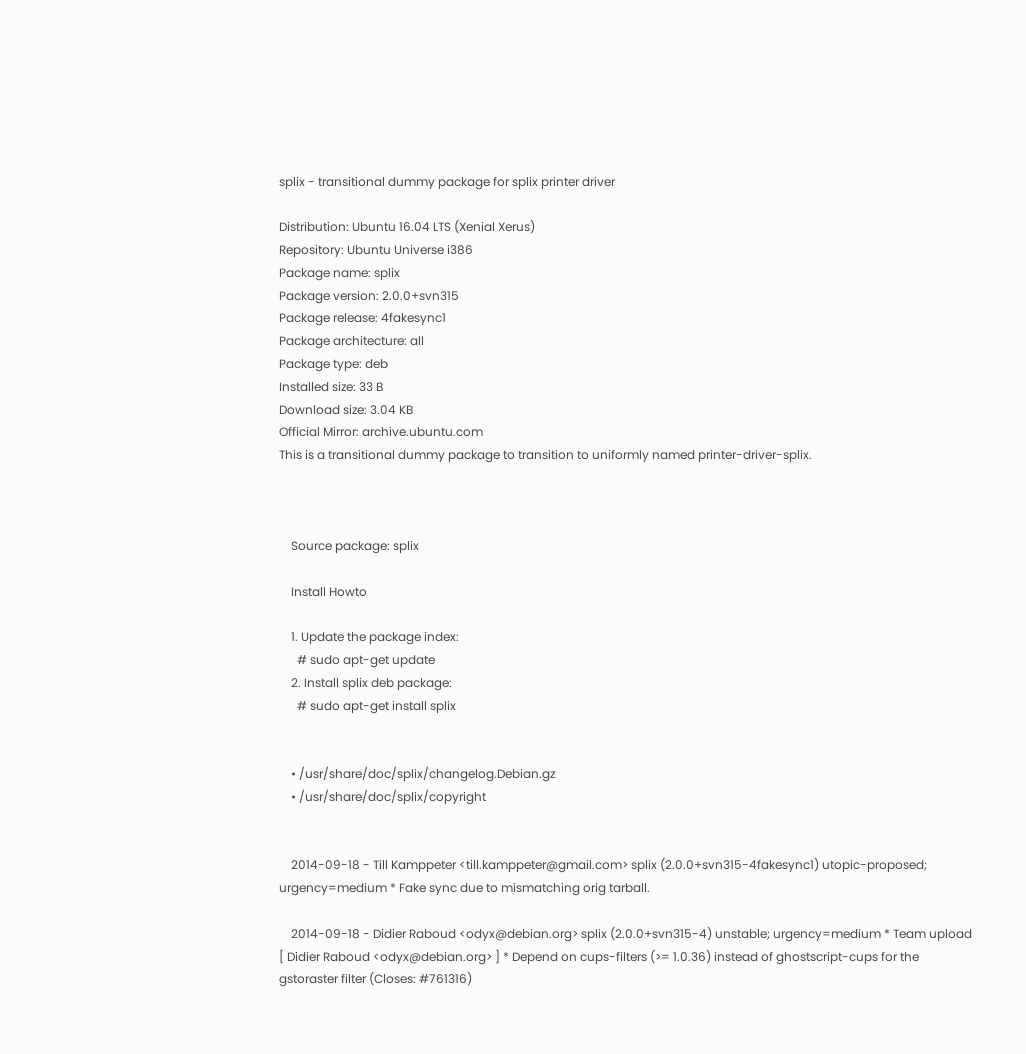splix - transitional dummy package for splix printer driver

Distribution: Ubuntu 16.04 LTS (Xenial Xerus)
Repository: Ubuntu Universe i386
Package name: splix
Package version: 2.0.0+svn315
Package release: 4fakesync1
Package architecture: all
Package type: deb
Installed size: 33 B
Download size: 3.04 KB
Official Mirror: archive.ubuntu.com
This is a transitional dummy package to transition to uniformly named printer-driver-splix.



    Source package: splix

    Install Howto

    1. Update the package index:
      # sudo apt-get update
    2. Install splix deb package:
      # sudo apt-get install splix


    • /usr/share/doc/splix/changelog.Debian.gz
    • /usr/share/doc/splix/copyright


    2014-09-18 - Till Kamppeter <till.kamppeter@gmail.com> splix (2.0.0+svn315-4fakesync1) utopic-proposed; urgency=medium * Fake sync due to mismatching orig tarball.

    2014-09-18 - Didier Raboud <odyx@debian.org> splix (2.0.0+svn315-4) unstable; urgency=medium * Team upload [ Didier Raboud <odyx@debian.org> ] * Depend on cups-filters (>= 1.0.36) instead of ghostscript-cups for the gstoraster filter (Closes: #761316)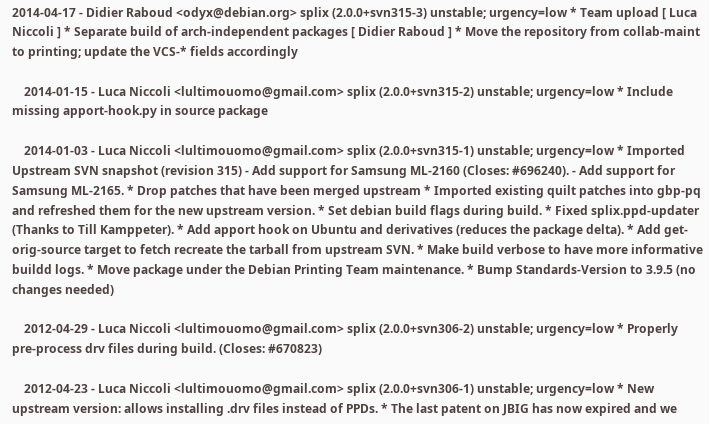2014-04-17 - Didier Raboud <odyx@debian.org> splix (2.0.0+svn315-3) unstable; urgency=low * Team upload [ Luca Niccoli ] * Separate build of arch-independent packages [ Didier Raboud ] * Move the repository from collab-maint to printing; update the VCS-* fields accordingly

    2014-01-15 - Luca Niccoli <lultimouomo@gmail.com> splix (2.0.0+svn315-2) unstable; urgency=low * Include missing apport-hook.py in source package

    2014-01-03 - Luca Niccoli <lultimouomo@gmail.com> splix (2.0.0+svn315-1) unstable; urgency=low * Imported Upstream SVN snapshot (revision 315) - Add support for Samsung ML-2160 (Closes: #696240). - Add support for Samsung ML-2165. * Drop patches that have been merged upstream * Imported existing quilt patches into gbp-pq and refreshed them for the new upstream version. * Set debian build flags during build. * Fixed splix.ppd-updater (Thanks to Till Kamppeter). * Add apport hook on Ubuntu and derivatives (reduces the package delta). * Add get-orig-source target to fetch recreate the tarball from upstream SVN. * Make build verbose to have more informative buildd logs. * Move package under the Debian Printing Team maintenance. * Bump Standards-Version to 3.9.5 (no changes needed)

    2012-04-29 - Luca Niccoli <lultimouomo@gmail.com> splix (2.0.0+svn306-2) unstable; urgency=low * Properly pre-process drv files during build. (Closes: #670823)

    2012-04-23 - Luca Niccoli <lultimouomo@gmail.com> splix (2.0.0+svn306-1) unstable; urgency=low * New upstream version: allows installing .drv files instead of PPDs. * The last patent on JBIG has now expired and we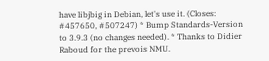have libjbig in Debian, let's use it. (Closes: #457650, #507247) * Bump Standards-Version to 3.9.3 (no changes needed). * Thanks to Didier Raboud for the prevois NMU.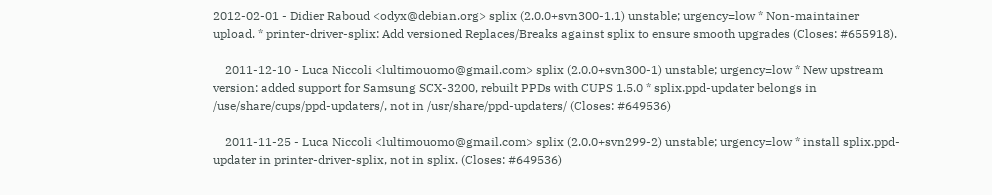2012-02-01 - Didier Raboud <odyx@debian.org> splix (2.0.0+svn300-1.1) unstable; urgency=low * Non-maintainer upload. * printer-driver-splix: Add versioned Replaces/Breaks against splix to ensure smooth upgrades (Closes: #655918).

    2011-12-10 - Luca Niccoli <lultimouomo@gmail.com> splix (2.0.0+svn300-1) unstable; urgency=low * New upstream version: added support for Samsung SCX-3200, rebuilt PPDs with CUPS 1.5.0 * splix.ppd-updater belongs in /use/share/cups/ppd-updaters/, not in /usr/share/ppd-updaters/ (Closes: #649536)

    2011-11-25 - Luca Niccoli <lultimouomo@gmail.com> splix (2.0.0+svn299-2) unstable; urgency=low * install splix.ppd-updater in printer-driver-splix, not in splix. (Closes: #649536)